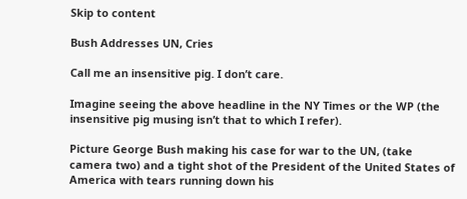Skip to content

Bush Addresses UN, Cries

Call me an insensitive pig. I don’t care.

Imagine seeing the above headline in the NY Times or the WP (the insensitive pig musing isn’t that to which I refer).

Picture George Bush making his case for war to the UN, (take camera two) and a tight shot of the President of the United States of America with tears running down his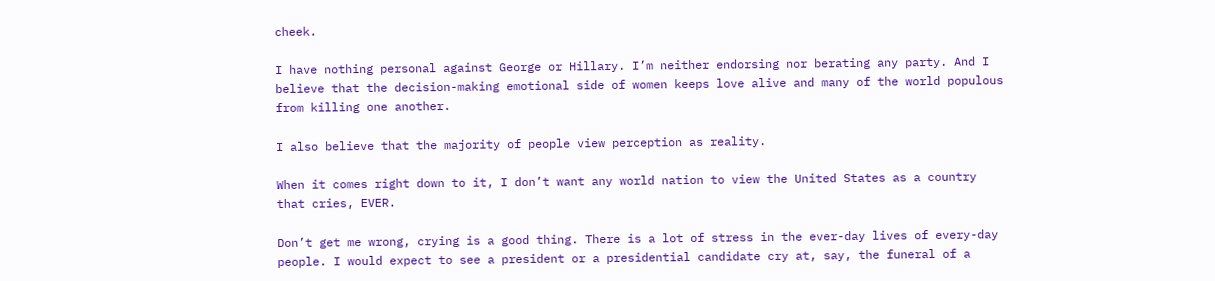cheek.

I have nothing personal against George or Hillary. I’m neither endorsing nor berating any party. And I believe that the decision-making emotional side of women keeps love alive and many of the world populous from killing one another.

I also believe that the majority of people view perception as reality.

When it comes right down to it, I don’t want any world nation to view the United States as a country that cries, EVER.

Don’t get me wrong, crying is a good thing. There is a lot of stress in the ever-day lives of every-day people. I would expect to see a president or a presidential candidate cry at, say, the funeral of a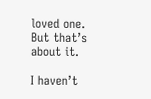loved one. But that’s about it.

I haven’t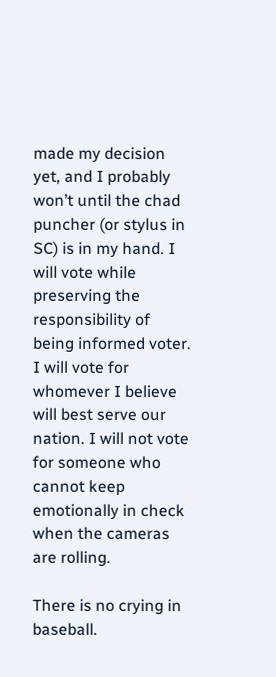made my decision yet, and I probably won’t until the chad puncher (or stylus in SC) is in my hand. I will vote while preserving the responsibility of being informed voter. I will vote for whomever I believe will best serve our nation. I will not vote for someone who cannot keep emotionally in check when the cameras are rolling.

There is no crying in baseball.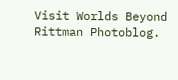Visit Worlds Beyond Rittman Photoblog.